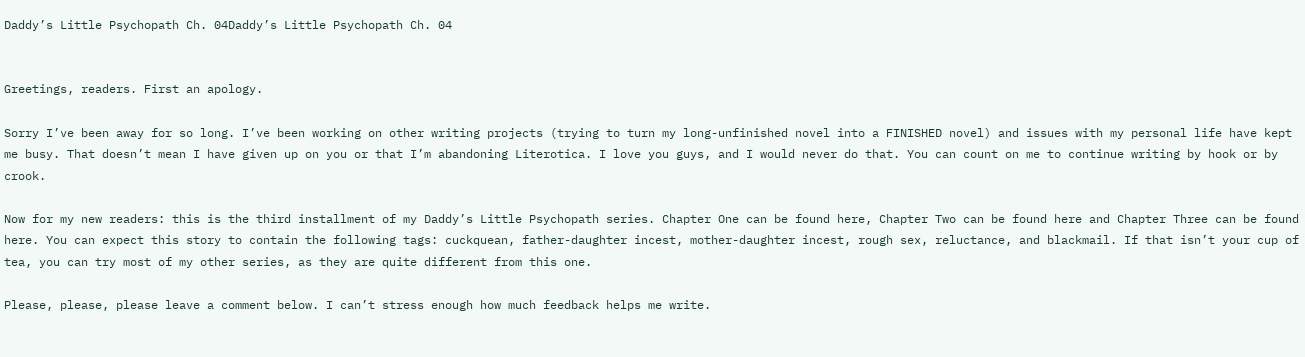Daddy’s Little Psychopath Ch. 04Daddy’s Little Psychopath Ch. 04


Greetings, readers. First an apology.

Sorry I’ve been away for so long. I’ve been working on other writing projects (trying to turn my long-unfinished novel into a FINISHED novel) and issues with my personal life have kept me busy. That doesn’t mean I have given up on you or that I’m abandoning Literotica. I love you guys, and I would never do that. You can count on me to continue writing by hook or by crook.

Now for my new readers: this is the third installment of my Daddy’s Little Psychopath series. Chapter One can be found here, Chapter Two can be found here and Chapter Three can be found here. You can expect this story to contain the following tags: cuckquean, father-daughter incest, mother-daughter incest, rough sex, reluctance, and blackmail. If that isn’t your cup of tea, you can try most of my other series, as they are quite different from this one.

Please, please, please leave a comment below. I can’t stress enough how much feedback helps me write.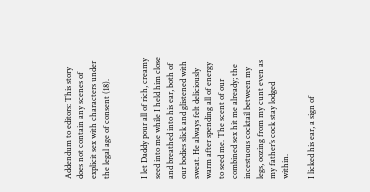Addendum to editors: This story does not contain any scenes of explicit sex with characters under the legal age of consent (18).


I let Daddy pour all of rich, creamy seed into me while I held him close and breathed into his ear, both of our bodies slick and glistened with sweat. He always felt deliciously warm after spending all of energy to seed me. The scent of our combined sex hit me already; the incestuous cocktail between my legs, oozing from my cunt even as my father’s cock stay lodged within.

I licked his ear, a sign of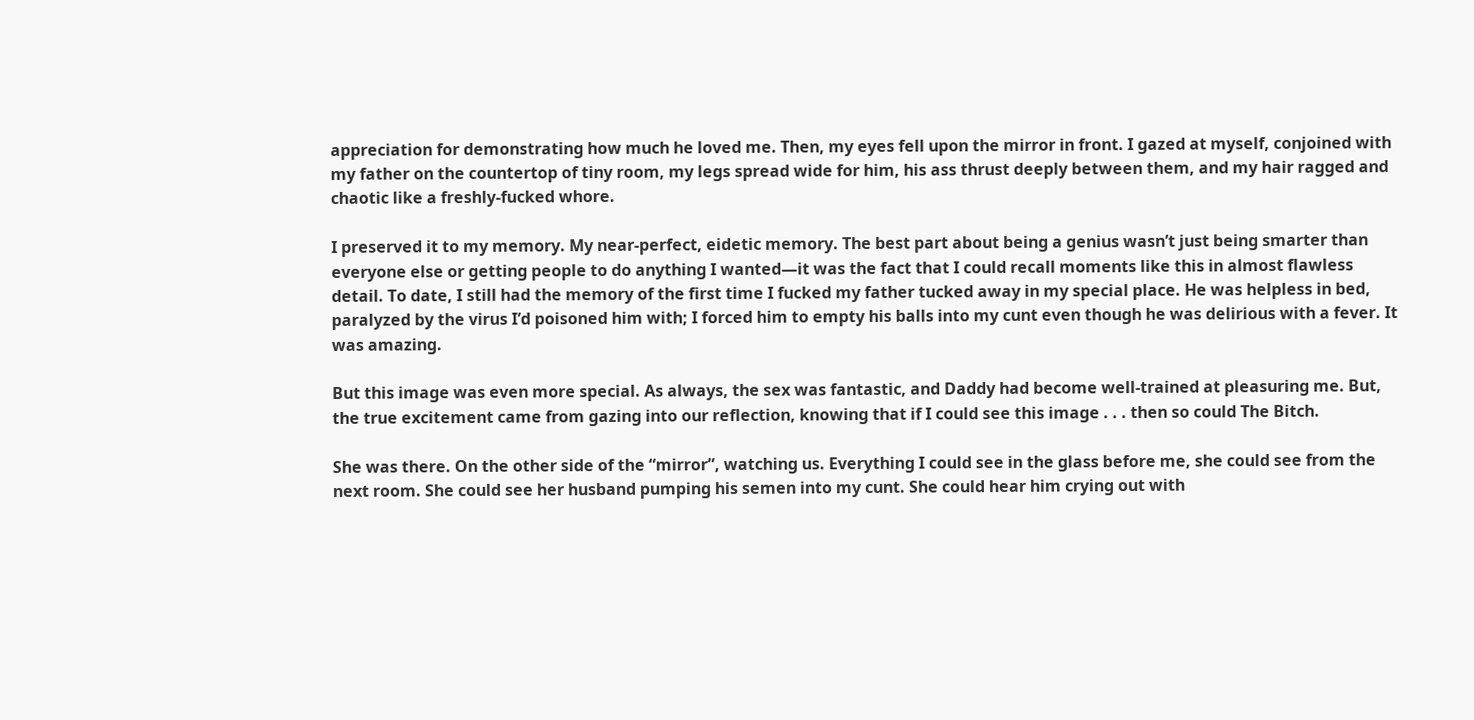appreciation for demonstrating how much he loved me. Then, my eyes fell upon the mirror in front. I gazed at myself, conjoined with my father on the countertop of tiny room, my legs spread wide for him, his ass thrust deeply between them, and my hair ragged and chaotic like a freshly-fucked whore.

I preserved it to my memory. My near-perfect, eidetic memory. The best part about being a genius wasn’t just being smarter than everyone else or getting people to do anything I wanted—it was the fact that I could recall moments like this in almost flawless detail. To date, I still had the memory of the first time I fucked my father tucked away in my special place. He was helpless in bed, paralyzed by the virus I’d poisoned him with; I forced him to empty his balls into my cunt even though he was delirious with a fever. It was amazing.

But this image was even more special. As always, the sex was fantastic, and Daddy had become well-trained at pleasuring me. But, the true excitement came from gazing into our reflection, knowing that if I could see this image . . . then so could The Bitch.

She was there. On the other side of the “mirror”, watching us. Everything I could see in the glass before me, she could see from the next room. She could see her husband pumping his semen into my cunt. She could hear him crying out with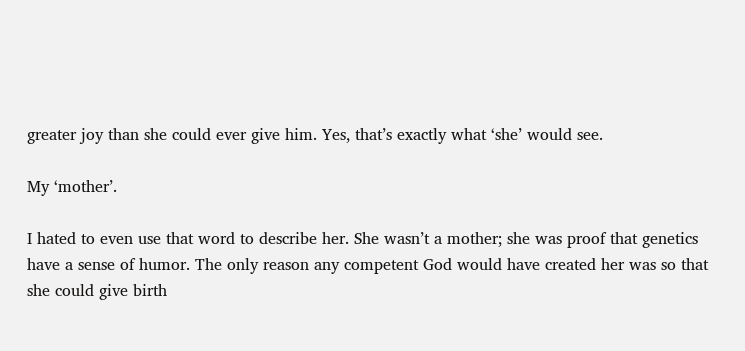greater joy than she could ever give him. Yes, that’s exactly what ‘she’ would see.

My ‘mother’.

I hated to even use that word to describe her. She wasn’t a mother; she was proof that genetics have a sense of humor. The only reason any competent God would have created her was so that she could give birth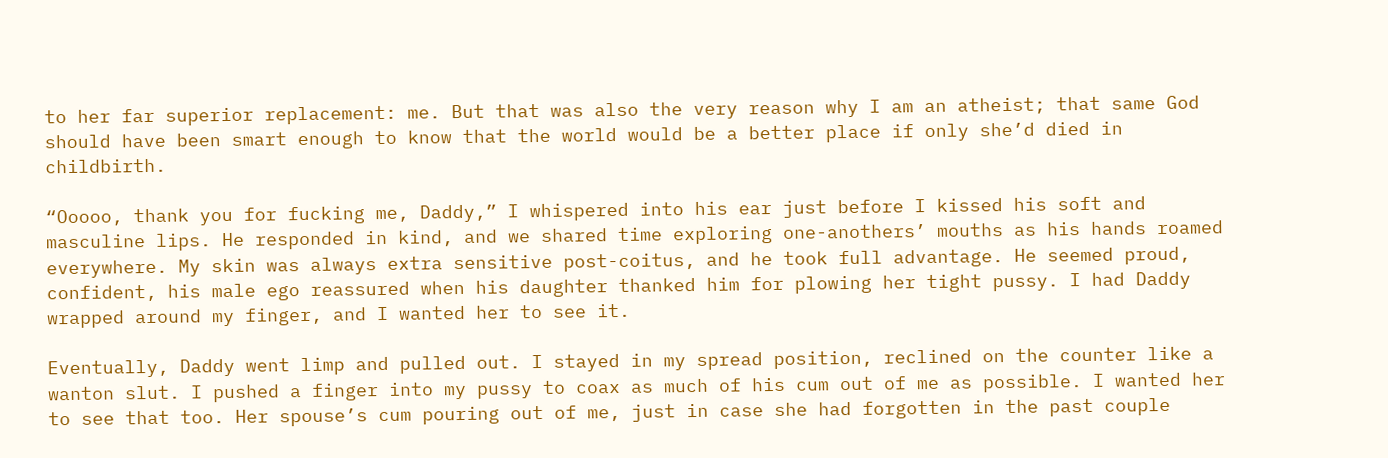to her far superior replacement: me. But that was also the very reason why I am an atheist; that same God should have been smart enough to know that the world would be a better place if only she’d died in childbirth.

“Ooooo, thank you for fucking me, Daddy,” I whispered into his ear just before I kissed his soft and masculine lips. He responded in kind, and we shared time exploring one-anothers’ mouths as his hands roamed everywhere. My skin was always extra sensitive post-coitus, and he took full advantage. He seemed proud, confident, his male ego reassured when his daughter thanked him for plowing her tight pussy. I had Daddy wrapped around my finger, and I wanted her to see it.

Eventually, Daddy went limp and pulled out. I stayed in my spread position, reclined on the counter like a wanton slut. I pushed a finger into my pussy to coax as much of his cum out of me as possible. I wanted her to see that too. Her spouse’s cum pouring out of me, just in case she had forgotten in the past couple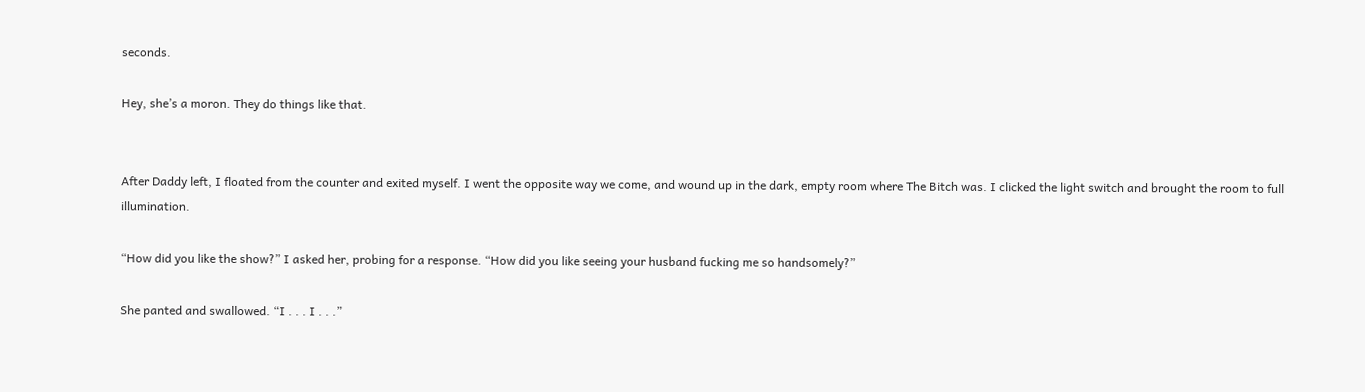seconds.

Hey, she’s a moron. They do things like that.


After Daddy left, I floated from the counter and exited myself. I went the opposite way we come, and wound up in the dark, empty room where The Bitch was. I clicked the light switch and brought the room to full illumination.

“How did you like the show?” I asked her, probing for a response. “How did you like seeing your husband fucking me so handsomely?”

She panted and swallowed. “I . . . I . . .”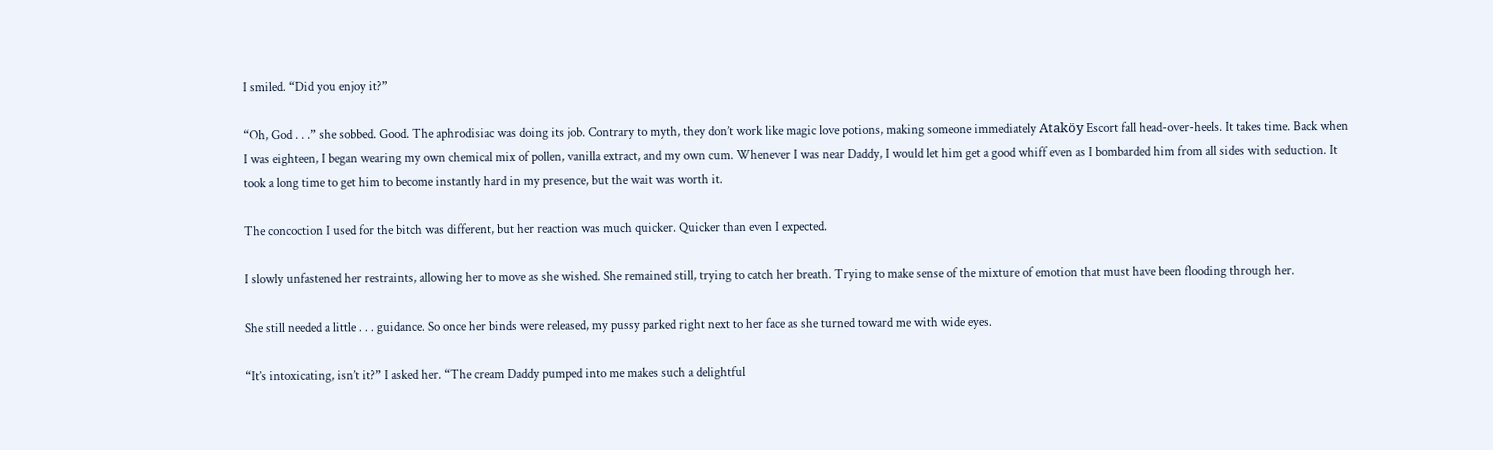I smiled. “Did you enjoy it?”

“Oh, God . . .” she sobbed. Good. The aphrodisiac was doing its job. Contrary to myth, they don’t work like magic love potions, making someone immediately Ataköy Escort fall head-over-heels. It takes time. Back when I was eighteen, I began wearing my own chemical mix of pollen, vanilla extract, and my own cum. Whenever I was near Daddy, I would let him get a good whiff even as I bombarded him from all sides with seduction. It took a long time to get him to become instantly hard in my presence, but the wait was worth it.

The concoction I used for the bitch was different, but her reaction was much quicker. Quicker than even I expected.

I slowly unfastened her restraints, allowing her to move as she wished. She remained still, trying to catch her breath. Trying to make sense of the mixture of emotion that must have been flooding through her.

She still needed a little . . . guidance. So once her binds were released, my pussy parked right next to her face as she turned toward me with wide eyes.

“It’s intoxicating, isn’t it?” I asked her. “The cream Daddy pumped into me makes such a delightful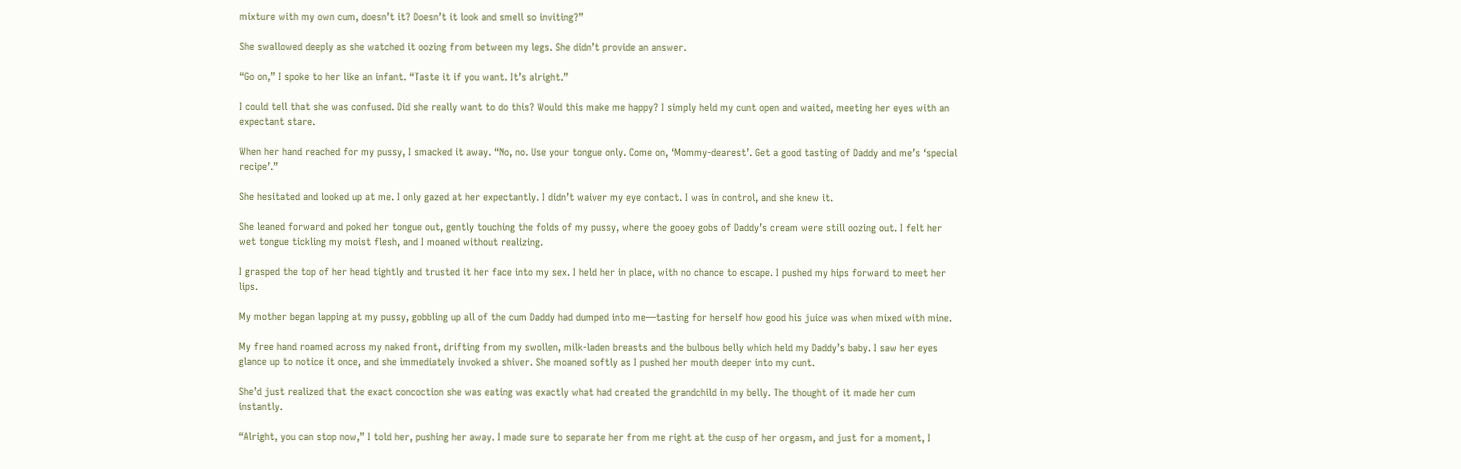mixture with my own cum, doesn’t it? Doesn’t it look and smell so inviting?”

She swallowed deeply as she watched it oozing from between my legs. She didn’t provide an answer.

“Go on,” I spoke to her like an infant. “Taste it if you want. It’s alright.”

I could tell that she was confused. Did she really want to do this? Would this make me happy? I simply held my cunt open and waited, meeting her eyes with an expectant stare.

When her hand reached for my pussy, I smacked it away. “No, no. Use your tongue only. Come on, ‘Mommy-dearest’. Get a good tasting of Daddy and me’s ‘special recipe’.”

She hesitated and looked up at me. I only gazed at her expectantly. I didn’t waiver my eye contact. I was in control, and she knew it.

She leaned forward and poked her tongue out, gently touching the folds of my pussy, where the gooey gobs of Daddy’s cream were still oozing out. I felt her wet tongue tickling my moist flesh, and I moaned without realizing.

I grasped the top of her head tightly and trusted it her face into my sex. I held her in place, with no chance to escape. I pushed my hips forward to meet her lips.

My mother began lapping at my pussy, gobbling up all of the cum Daddy had dumped into me—tasting for herself how good his juice was when mixed with mine.

My free hand roamed across my naked front, drifting from my swollen, milk-laden breasts and the bulbous belly which held my Daddy’s baby. I saw her eyes glance up to notice it once, and she immediately invoked a shiver. She moaned softly as I pushed her mouth deeper into my cunt.

She’d just realized that the exact concoction she was eating was exactly what had created the grandchild in my belly. The thought of it made her cum instantly.

“Alright, you can stop now,” I told her, pushing her away. I made sure to separate her from me right at the cusp of her orgasm, and just for a moment, I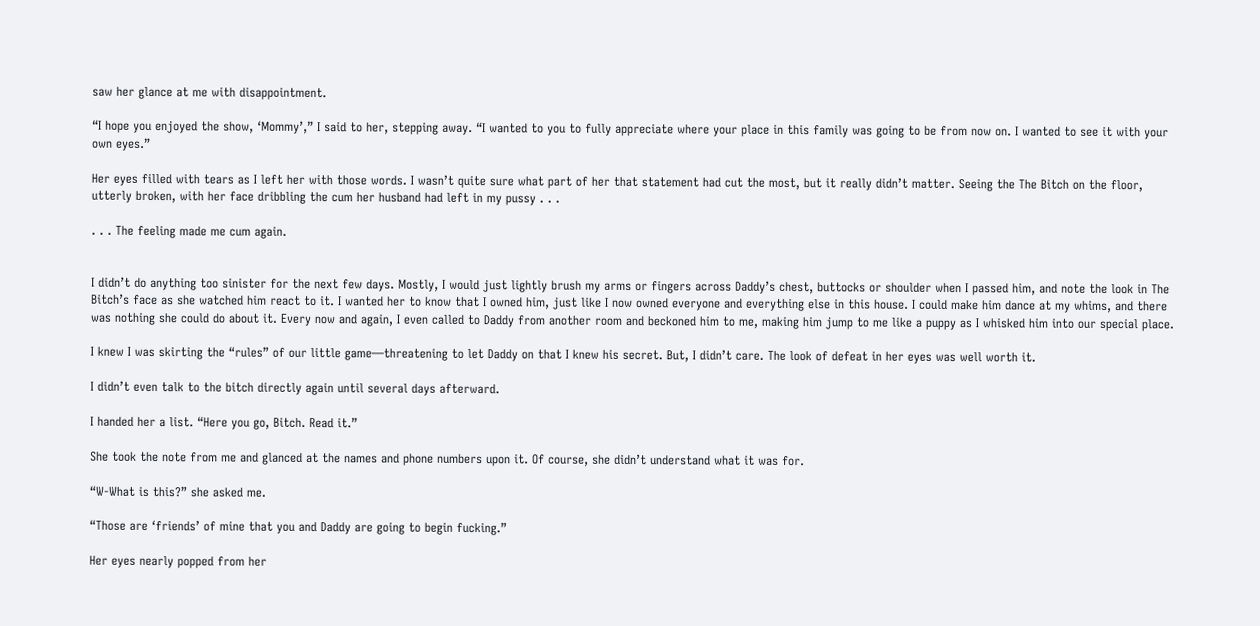saw her glance at me with disappointment.

“I hope you enjoyed the show, ‘Mommy’,” I said to her, stepping away. “I wanted to you to fully appreciate where your place in this family was going to be from now on. I wanted to see it with your own eyes.”

Her eyes filled with tears as I left her with those words. I wasn’t quite sure what part of her that statement had cut the most, but it really didn’t matter. Seeing the The Bitch on the floor, utterly broken, with her face dribbling the cum her husband had left in my pussy . . .

. . . The feeling made me cum again.


I didn’t do anything too sinister for the next few days. Mostly, I would just lightly brush my arms or fingers across Daddy’s chest, buttocks or shoulder when I passed him, and note the look in The Bitch’s face as she watched him react to it. I wanted her to know that I owned him, just like I now owned everyone and everything else in this house. I could make him dance at my whims, and there was nothing she could do about it. Every now and again, I even called to Daddy from another room and beckoned him to me, making him jump to me like a puppy as I whisked him into our special place.

I knew I was skirting the “rules” of our little game—threatening to let Daddy on that I knew his secret. But, I didn’t care. The look of defeat in her eyes was well worth it.

I didn’t even talk to the bitch directly again until several days afterward.

I handed her a list. “Here you go, Bitch. Read it.”

She took the note from me and glanced at the names and phone numbers upon it. Of course, she didn’t understand what it was for.

“W-What is this?” she asked me.

“Those are ‘friends’ of mine that you and Daddy are going to begin fucking.”

Her eyes nearly popped from her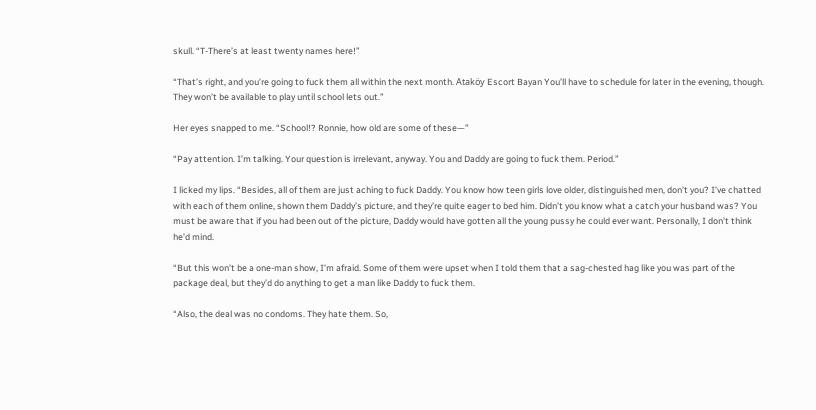skull. “T-There’s at least twenty names here!”

“That’s right, and you’re going to fuck them all within the next month. Ataköy Escort Bayan You’ll have to schedule for later in the evening, though. They won’t be available to play until school lets out.”

Her eyes snapped to me. “School!? Ronnie, how old are some of these—”

“Pay attention. I’m talking. Your question is irrelevant, anyway. You and Daddy are going to fuck them. Period.”

I licked my lips. “Besides, all of them are just aching to fuck Daddy. You know how teen girls love older, distinguished men, don’t you? I’ve chatted with each of them online, shown them Daddy’s picture, and they’re quite eager to bed him. Didn’t you know what a catch your husband was? You must be aware that if you had been out of the picture, Daddy would have gotten all the young pussy he could ever want. Personally, I don’t think he’d mind.

“But this won’t be a one-man show, I’m afraid. Some of them were upset when I told them that a sag-chested hag like you was part of the package deal, but they’d do anything to get a man like Daddy to fuck them.

“Also, the deal was no condoms. They hate them. So,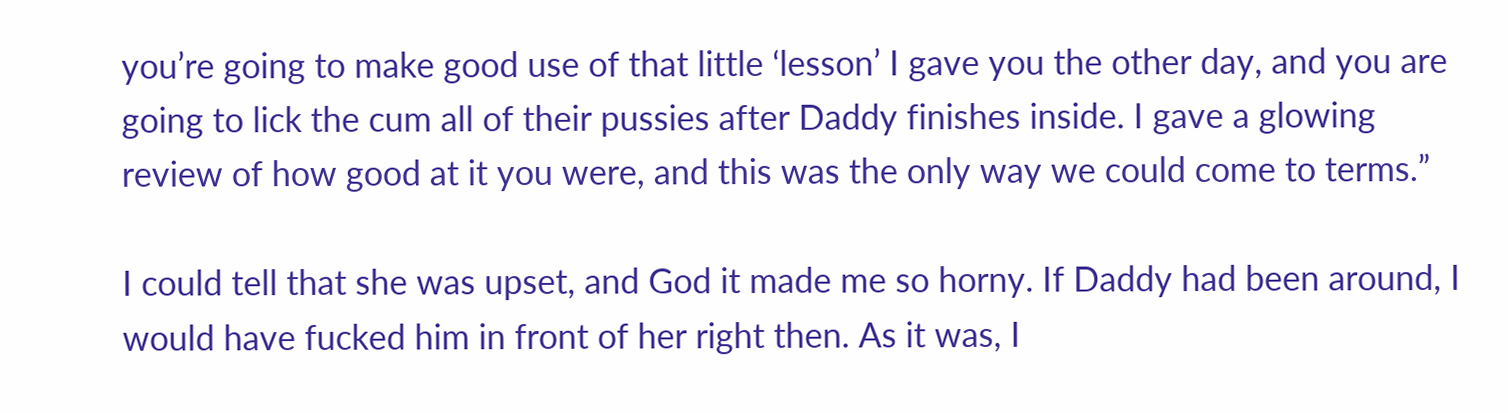you’re going to make good use of that little ‘lesson’ I gave you the other day, and you are going to lick the cum all of their pussies after Daddy finishes inside. I gave a glowing review of how good at it you were, and this was the only way we could come to terms.”

I could tell that she was upset, and God it made me so horny. If Daddy had been around, I would have fucked him in front of her right then. As it was, I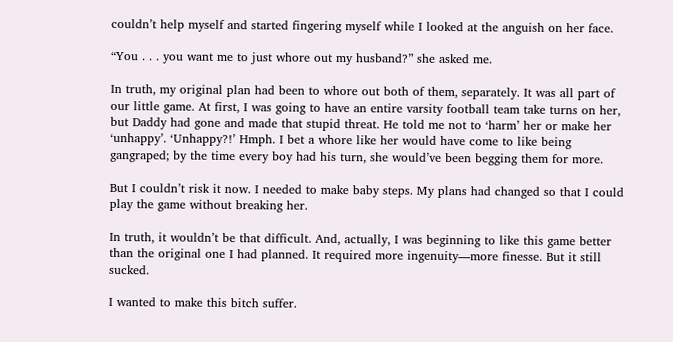couldn’t help myself and started fingering myself while I looked at the anguish on her face.

“You . . . you want me to just whore out my husband?” she asked me.

In truth, my original plan had been to whore out both of them, separately. It was all part of our little game. At first, I was going to have an entire varsity football team take turns on her, but Daddy had gone and made that stupid threat. He told me not to ‘harm’ her or make her ‘unhappy’. ‘Unhappy?!’ Hmph. I bet a whore like her would have come to like being gangraped; by the time every boy had his turn, she would’ve been begging them for more.

But I couldn’t risk it now. I needed to make baby steps. My plans had changed so that I could play the game without breaking her.

In truth, it wouldn’t be that difficult. And, actually, I was beginning to like this game better than the original one I had planned. It required more ingenuity—more finesse. But it still sucked.

I wanted to make this bitch suffer.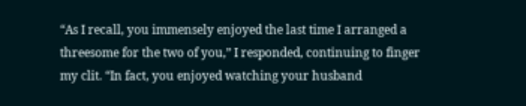“As I recall, you immensely enjoyed the last time I arranged a threesome for the two of you,” I responded, continuing to finger my clit. “In fact, you enjoyed watching your husband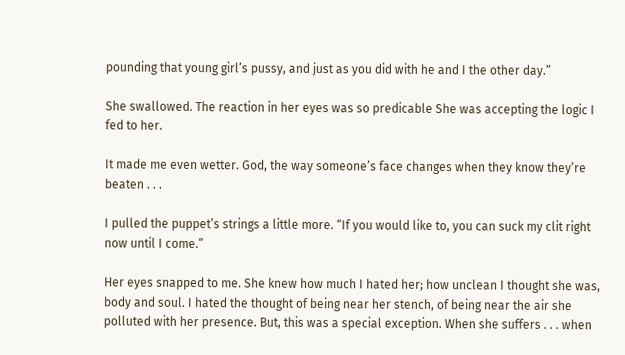pounding that young girl’s pussy, and just as you did with he and I the other day.”

She swallowed. The reaction in her eyes was so predicable She was accepting the logic I fed to her.

It made me even wetter. God, the way someone’s face changes when they know they’re beaten . . .

I pulled the puppet’s strings a little more. “If you would like to, you can suck my clit right now until I come.”

Her eyes snapped to me. She knew how much I hated her; how unclean I thought she was, body and soul. I hated the thought of being near her stench, of being near the air she polluted with her presence. But, this was a special exception. When she suffers . . . when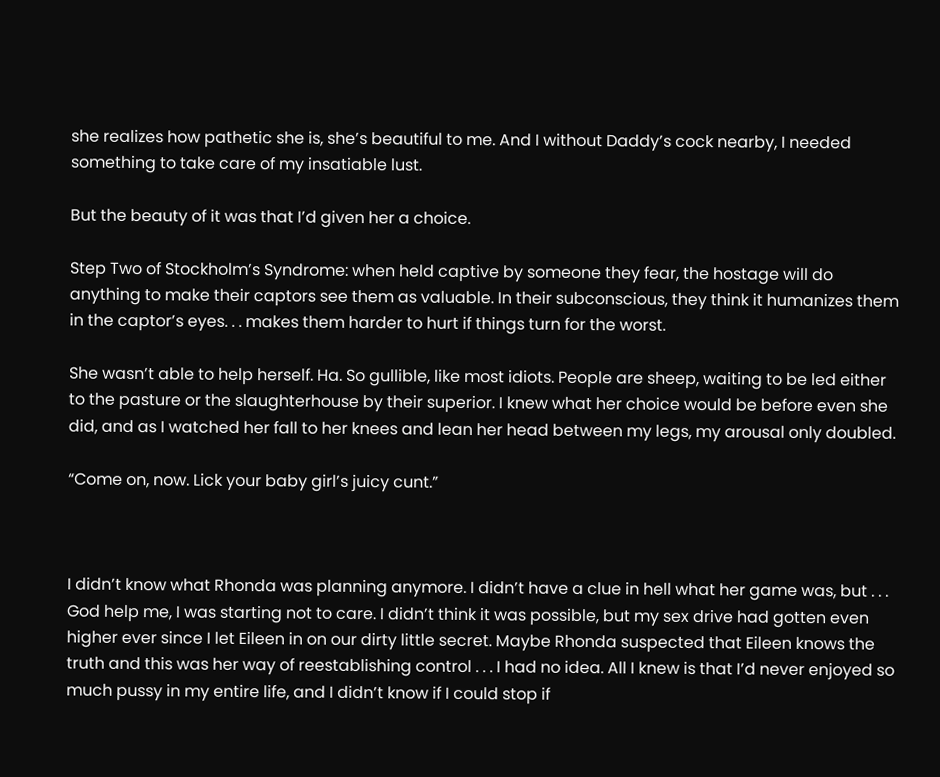she realizes how pathetic she is, she’s beautiful to me. And I without Daddy’s cock nearby, I needed something to take care of my insatiable lust.

But the beauty of it was that I’d given her a choice.

Step Two of Stockholm’s Syndrome: when held captive by someone they fear, the hostage will do anything to make their captors see them as valuable. In their subconscious, they think it humanizes them in the captor’s eyes. . . makes them harder to hurt if things turn for the worst.

She wasn’t able to help herself. Ha. So gullible, like most idiots. People are sheep, waiting to be led either to the pasture or the slaughterhouse by their superior. I knew what her choice would be before even she did, and as I watched her fall to her knees and lean her head between my legs, my arousal only doubled.

“Come on, now. Lick your baby girl’s juicy cunt.”



I didn’t know what Rhonda was planning anymore. I didn’t have a clue in hell what her game was, but . . . God help me, I was starting not to care. I didn’t think it was possible, but my sex drive had gotten even higher ever since I let Eileen in on our dirty little secret. Maybe Rhonda suspected that Eileen knows the truth and this was her way of reestablishing control . . . I had no idea. All I knew is that I’d never enjoyed so much pussy in my entire life, and I didn’t know if I could stop if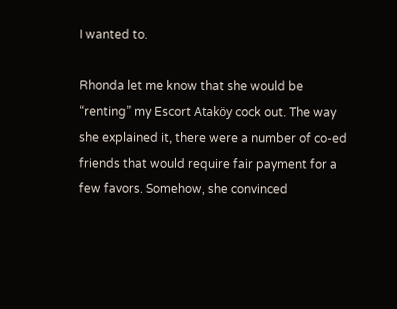I wanted to.

Rhonda let me know that she would be “renting” my Escort Ataköy cock out. The way she explained it, there were a number of co-ed friends that would require fair payment for a few favors. Somehow, she convinced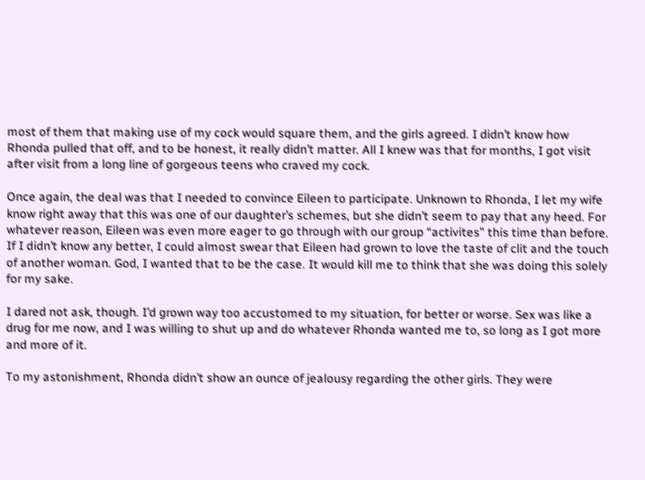most of them that making use of my cock would square them, and the girls agreed. I didn’t know how Rhonda pulled that off, and to be honest, it really didn’t matter. All I knew was that for months, I got visit after visit from a long line of gorgeous teens who craved my cock.

Once again, the deal was that I needed to convince Eileen to participate. Unknown to Rhonda, I let my wife know right away that this was one of our daughter’s schemes, but she didn’t seem to pay that any heed. For whatever reason, Eileen was even more eager to go through with our group “activites” this time than before. If I didn’t know any better, I could almost swear that Eileen had grown to love the taste of clit and the touch of another woman. God, I wanted that to be the case. It would kill me to think that she was doing this solely for my sake.

I dared not ask, though. I’d grown way too accustomed to my situation, for better or worse. Sex was like a drug for me now, and I was willing to shut up and do whatever Rhonda wanted me to, so long as I got more and more of it.

To my astonishment, Rhonda didn’t show an ounce of jealousy regarding the other girls. They were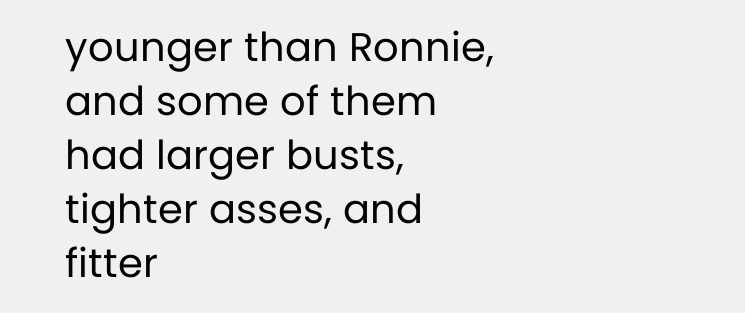younger than Ronnie, and some of them had larger busts, tighter asses, and fitter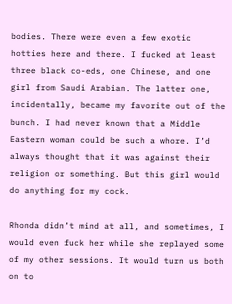bodies. There were even a few exotic hotties here and there. I fucked at least three black co-eds, one Chinese, and one girl from Saudi Arabian. The latter one, incidentally, became my favorite out of the bunch. I had never known that a Middle Eastern woman could be such a whore. I’d always thought that it was against their religion or something. But this girl would do anything for my cock.

Rhonda didn’t mind at all, and sometimes, I would even fuck her while she replayed some of my other sessions. It would turn us both on to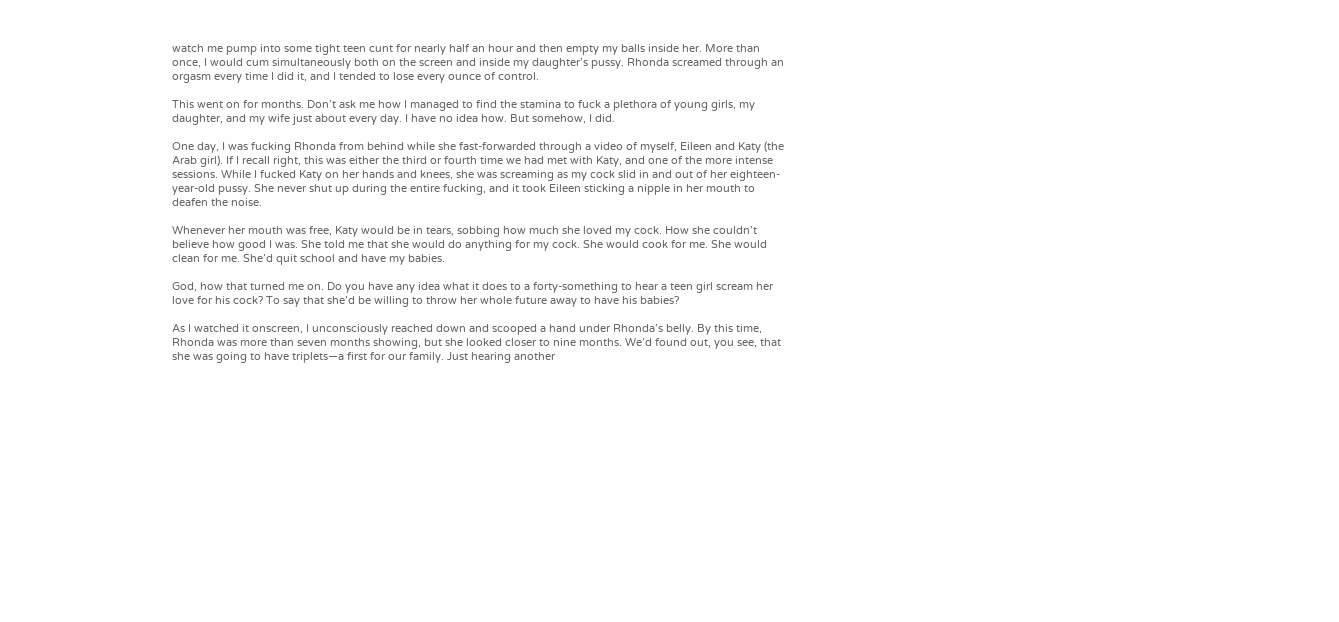watch me pump into some tight teen cunt for nearly half an hour and then empty my balls inside her. More than once, I would cum simultaneously both on the screen and inside my daughter’s pussy. Rhonda screamed through an orgasm every time I did it, and I tended to lose every ounce of control.

This went on for months. Don’t ask me how I managed to find the stamina to fuck a plethora of young girls, my daughter, and my wife just about every day. I have no idea how. But somehow, I did.

One day, I was fucking Rhonda from behind while she fast-forwarded through a video of myself, Eileen and Katy (the Arab girl). If I recall right, this was either the third or fourth time we had met with Katy, and one of the more intense sessions. While I fucked Katy on her hands and knees, she was screaming as my cock slid in and out of her eighteen-year-old pussy. She never shut up during the entire fucking, and it took Eileen sticking a nipple in her mouth to deafen the noise.

Whenever her mouth was free, Katy would be in tears, sobbing how much she loved my cock. How she couldn’t believe how good I was. She told me that she would do anything for my cock. She would cook for me. She would clean for me. She’d quit school and have my babies.

God, how that turned me on. Do you have any idea what it does to a forty-something to hear a teen girl scream her love for his cock? To say that she’d be willing to throw her whole future away to have his babies?

As I watched it onscreen, I unconsciously reached down and scooped a hand under Rhonda’s belly. By this time, Rhonda was more than seven months showing, but she looked closer to nine months. We’d found out, you see, that she was going to have triplets—a first for our family. Just hearing another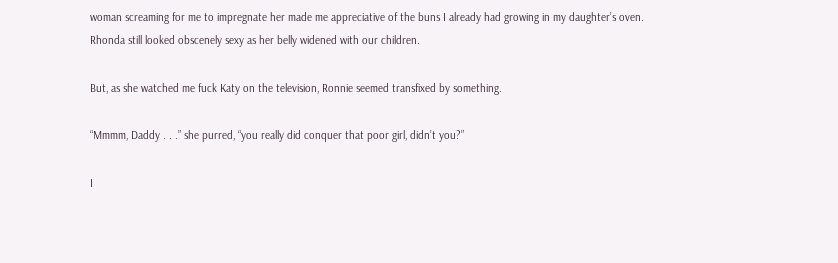woman screaming for me to impregnate her made me appreciative of the buns I already had growing in my daughter’s oven. Rhonda still looked obscenely sexy as her belly widened with our children.

But, as she watched me fuck Katy on the television, Ronnie seemed transfixed by something.

“Mmmm, Daddy . . .” she purred, “you really did conquer that poor girl, didn’t you?”

I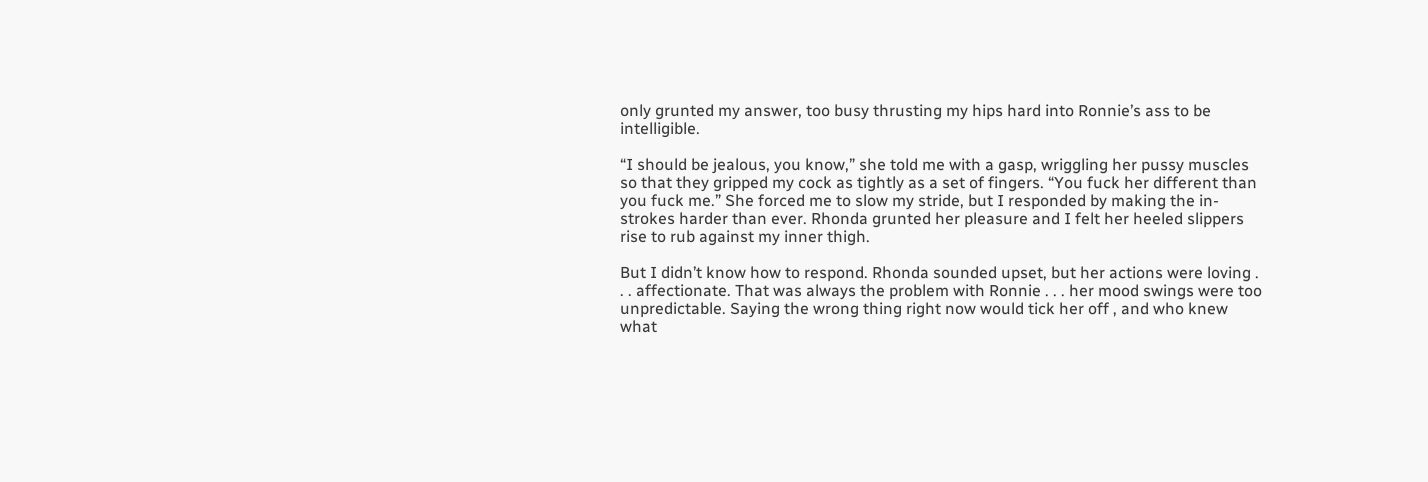only grunted my answer, too busy thrusting my hips hard into Ronnie’s ass to be intelligible.

“I should be jealous, you know,” she told me with a gasp, wriggling her pussy muscles so that they gripped my cock as tightly as a set of fingers. “You fuck her different than you fuck me.” She forced me to slow my stride, but I responded by making the in-strokes harder than ever. Rhonda grunted her pleasure and I felt her heeled slippers rise to rub against my inner thigh.

But I didn’t know how to respond. Rhonda sounded upset, but her actions were loving . . . affectionate. That was always the problem with Ronnie . . . her mood swings were too unpredictable. Saying the wrong thing right now would tick her off , and who knew what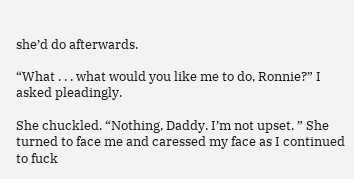she’d do afterwards.

“What . . . what would you like me to do, Ronnie?” I asked pleadingly.

She chuckled. “Nothing, Daddy. I’m not upset. ” She turned to face me and caressed my face as I continued to fuck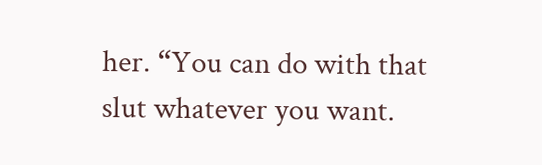her. “You can do with that slut whatever you want.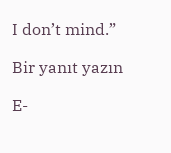I don’t mind.”

Bir yanıt yazın

E-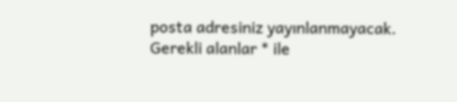posta adresiniz yayınlanmayacak. Gerekli alanlar * ile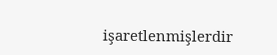işaretlenmişlerdir